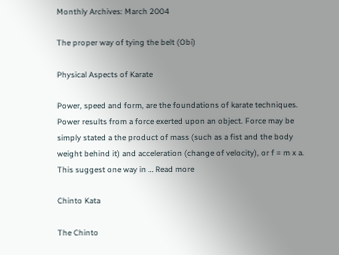Monthly Archives: March 2004

The proper way of tying the belt (Obi)

Physical Aspects of Karate

Power, speed and form, are the foundations of karate techniques. Power results from a force exerted upon an object. Force may be simply stated a the product of mass (such as a fist and the body weight behind it) and acceleration (change of velocity), or f = m x a. This suggest one way in … Read more

Chinto Kata

The Chinto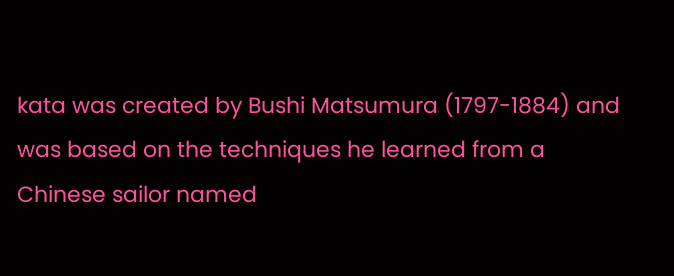kata was created by Bushi Matsumura (1797-1884) and was based on the techniques he learned from a Chinese sailor named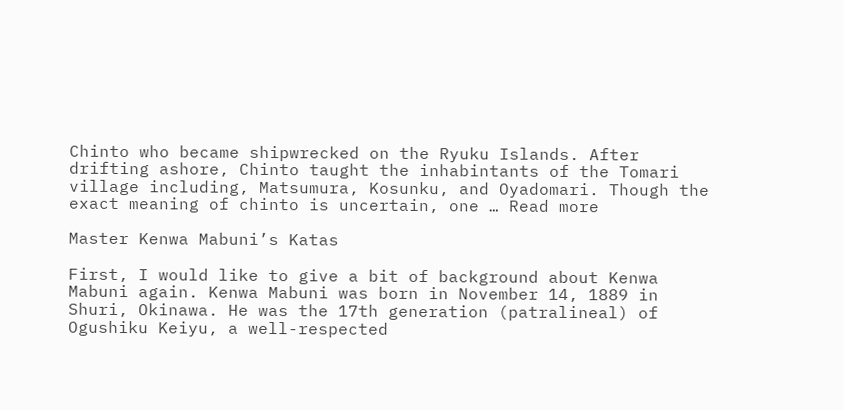Chinto who became shipwrecked on the Ryuku Islands. After drifting ashore, Chinto taught the inhabintants of the Tomari village including, Matsumura, Kosunku, and Oyadomari. Though the exact meaning of chinto is uncertain, one … Read more

Master Kenwa Mabuni’s Katas

First, I would like to give a bit of background about Kenwa Mabuni again. Kenwa Mabuni was born in November 14, 1889 in Shuri, Okinawa. He was the 17th generation (patralineal) of Ogushiku Keiyu, a well-respected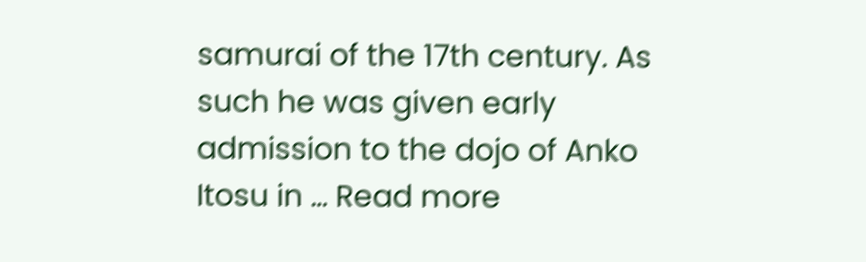samurai of the 17th century. As such he was given early admission to the dojo of Anko Itosu in … Read more